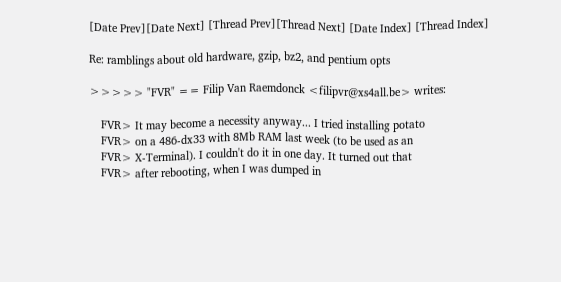[Date Prev][Date Next] [Thread Prev][Thread Next] [Date Index] [Thread Index]

Re: ramblings about old hardware, gzip, bz2, and pentium opts

>>>>> "FVR" == Filip Van Raemdonck <filipvr@xs4all.be> writes:

    FVR> It may become a necessity anyway... I tried installing potato
    FVR> on a 486-dx33 with 8Mb RAM last week (to be used as an
    FVR> X-Terminal). I couldn't do it in one day. It turned out that
    FVR> after rebooting, when I was dumped in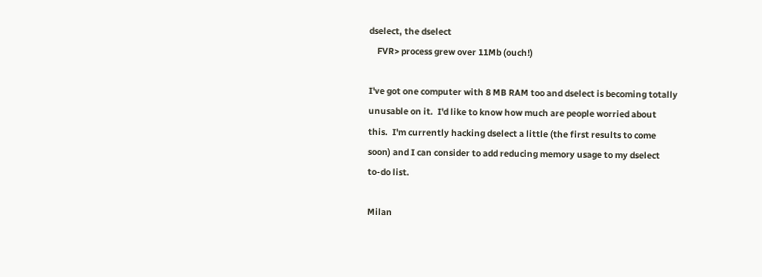dselect, the dselect
    FVR> process grew over 11Mb (ouch!)

I've got one computer with 8 MB RAM too and dselect is becoming totally
unusable on it.  I'd like to know how much are people worried about
this.  I'm currently hacking dselect a little (the first results to come
soon) and I can consider to add reducing memory usage to my dselect
to-do list.

Milan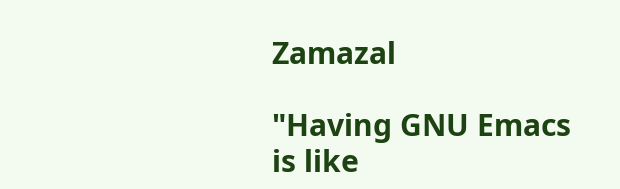Zamazal

"Having GNU Emacs is like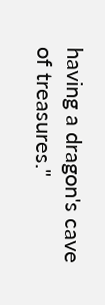having a dragon's cave of treasures."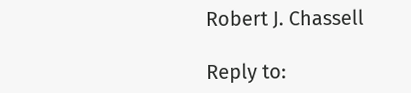Robert J. Chassell

Reply to: